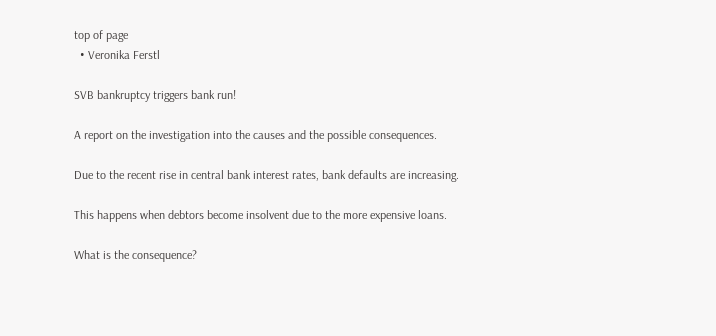top of page
  • Veronika Ferstl

SVB bankruptcy triggers bank run!

A report on the investigation into the causes and the possible consequences.

Due to the recent rise in central bank interest rates, bank defaults are increasing.

This happens when debtors become insolvent due to the more expensive loans.

What is the consequence?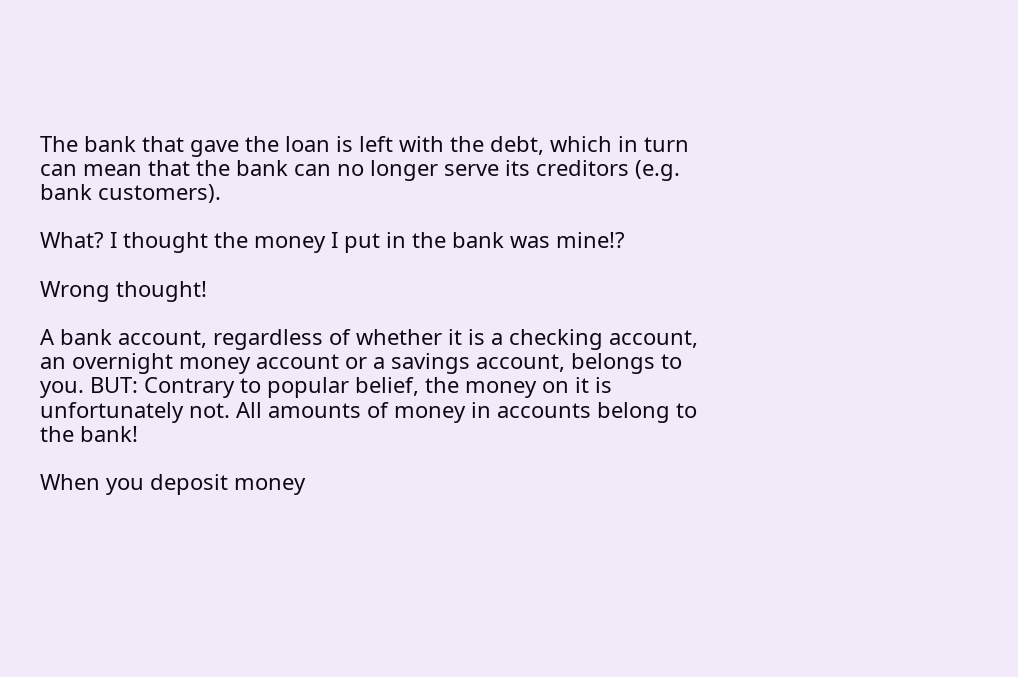The bank that gave the loan is left with the debt, which in turn can mean that the bank can no longer serve its creditors (e.g. bank customers).

What? I thought the money I put in the bank was mine!?

Wrong thought!

A bank account, regardless of whether it is a checking account, an overnight money account or a savings account, belongs to you. BUT: Contrary to popular belief, the money on it is unfortunately not. All amounts of money in accounts belong to the bank!

When you deposit money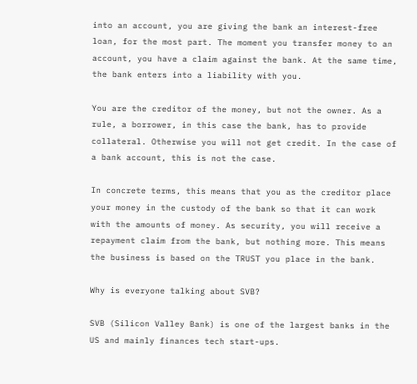into an account, you are giving the bank an interest-free loan, for the most part. The moment you transfer money to an account, you have a claim against the bank. At the same time, the bank enters into a liability with you.

You are the creditor of the money, but not the owner. As a rule, a borrower, in this case the bank, has to provide collateral. Otherwise you will not get credit. In the case of a bank account, this is not the case.

In concrete terms, this means that you as the creditor place your money in the custody of the bank so that it can work with the amounts of money. As security, you will receive a repayment claim from the bank, but nothing more. This means the business is based on the TRUST you place in the bank.

Why is everyone talking about SVB?

SVB (Silicon Valley Bank) is one of the largest banks in the US and mainly finances tech start-ups.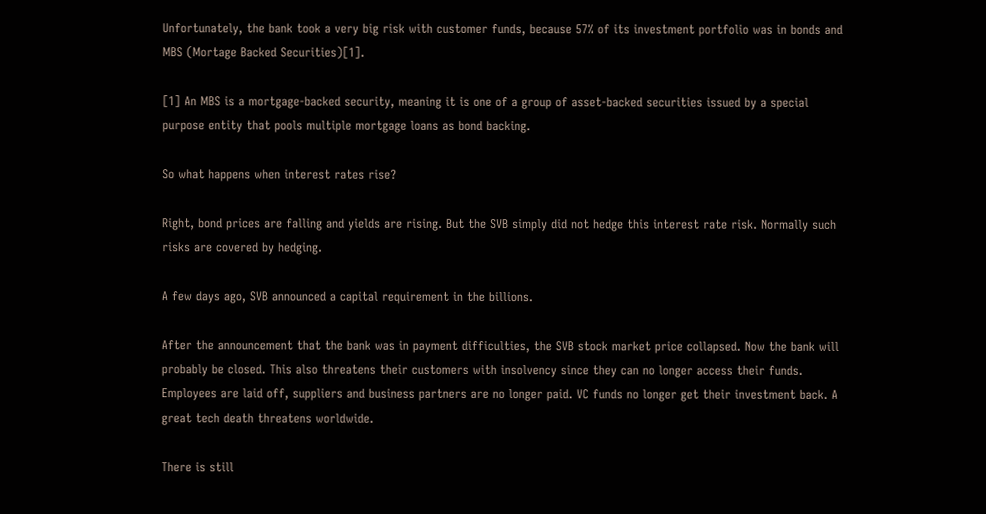Unfortunately, the bank took a very big risk with customer funds, because 57% of its investment portfolio was in bonds and MBS (Mortage Backed Securities)[1].

[1] An MBS is a mortgage-backed security, meaning it is one of a group of asset-backed securities issued by a special purpose entity that pools multiple mortgage loans as bond backing.

So what happens when interest rates rise?

Right, bond prices are falling and yields are rising. But the SVB simply did not hedge this interest rate risk. Normally such risks are covered by hedging.

A few days ago, SVB announced a capital requirement in the billions.

After the announcement that the bank was in payment difficulties, the SVB stock market price collapsed. Now the bank will probably be closed. This also threatens their customers with insolvency since they can no longer access their funds. Employees are laid off, suppliers and business partners are no longer paid. VC funds no longer get their investment back. A great tech death threatens worldwide.

There is still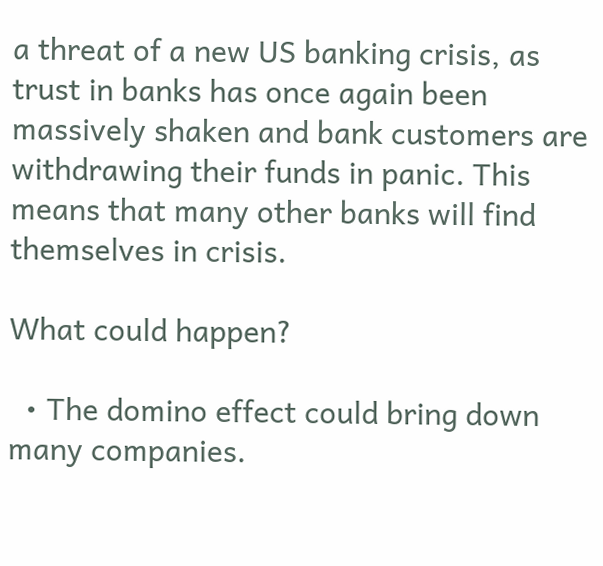a threat of a new US banking crisis, as trust in banks has once again been massively shaken and bank customers are withdrawing their funds in panic. This means that many other banks will find themselves in crisis.

What could happen?

  • The domino effect could bring down many companies.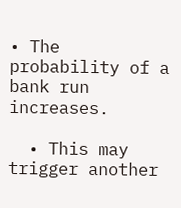• The probability of a bank run increases.

  • This may trigger another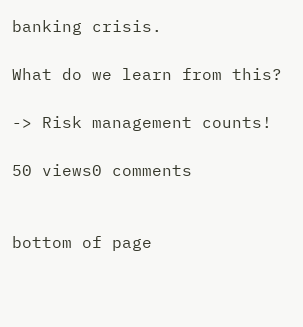banking crisis.

What do we learn from this?

-> Risk management counts!

50 views0 comments


bottom of page